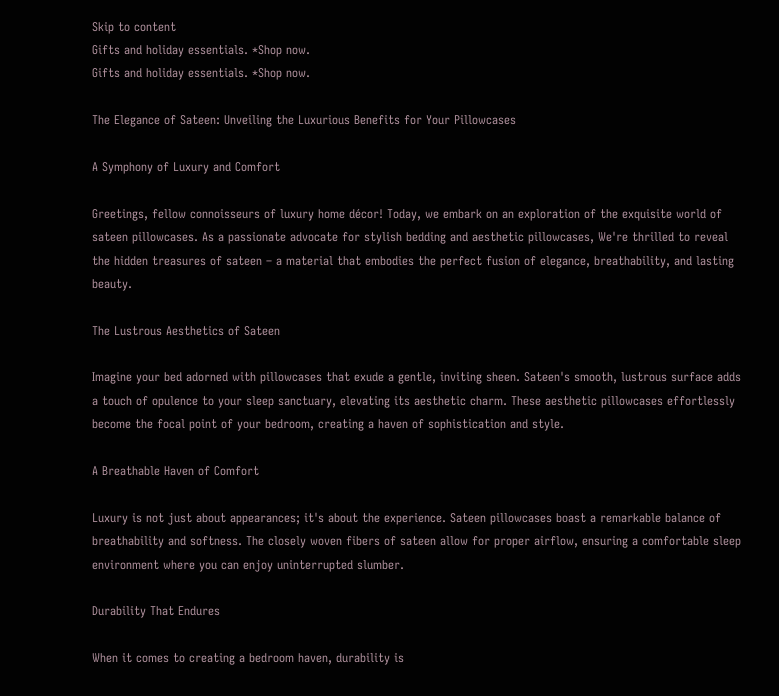Skip to content
Gifts and holiday essentials. *Shop now.
Gifts and holiday essentials. *Shop now.

The Elegance of Sateen: Unveiling the Luxurious Benefits for Your Pillowcases

A Symphony of Luxury and Comfort

Greetings, fellow connoisseurs of luxury home décor! Today, we embark on an exploration of the exquisite world of sateen pillowcases. As a passionate advocate for stylish bedding and aesthetic pillowcases, We're thrilled to reveal the hidden treasures of sateen – a material that embodies the perfect fusion of elegance, breathability, and lasting beauty.

The Lustrous Aesthetics of Sateen

Imagine your bed adorned with pillowcases that exude a gentle, inviting sheen. Sateen's smooth, lustrous surface adds a touch of opulence to your sleep sanctuary, elevating its aesthetic charm. These aesthetic pillowcases effortlessly become the focal point of your bedroom, creating a haven of sophistication and style.

A Breathable Haven of Comfort

Luxury is not just about appearances; it's about the experience. Sateen pillowcases boast a remarkable balance of breathability and softness. The closely woven fibers of sateen allow for proper airflow, ensuring a comfortable sleep environment where you can enjoy uninterrupted slumber.

Durability That Endures

When it comes to creating a bedroom haven, durability is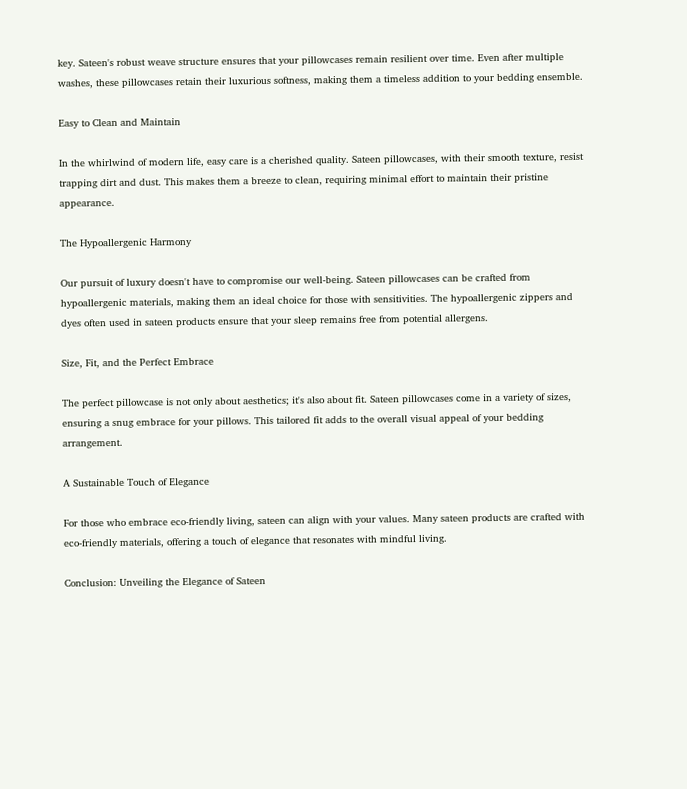key. Sateen's robust weave structure ensures that your pillowcases remain resilient over time. Even after multiple washes, these pillowcases retain their luxurious softness, making them a timeless addition to your bedding ensemble.

Easy to Clean and Maintain

In the whirlwind of modern life, easy care is a cherished quality. Sateen pillowcases, with their smooth texture, resist trapping dirt and dust. This makes them a breeze to clean, requiring minimal effort to maintain their pristine appearance.

The Hypoallergenic Harmony

Our pursuit of luxury doesn't have to compromise our well-being. Sateen pillowcases can be crafted from hypoallergenic materials, making them an ideal choice for those with sensitivities. The hypoallergenic zippers and dyes often used in sateen products ensure that your sleep remains free from potential allergens.

Size, Fit, and the Perfect Embrace

The perfect pillowcase is not only about aesthetics; it's also about fit. Sateen pillowcases come in a variety of sizes, ensuring a snug embrace for your pillows. This tailored fit adds to the overall visual appeal of your bedding arrangement.

A Sustainable Touch of Elegance

For those who embrace eco-friendly living, sateen can align with your values. Many sateen products are crafted with eco-friendly materials, offering a touch of elegance that resonates with mindful living.

Conclusion: Unveiling the Elegance of Sateen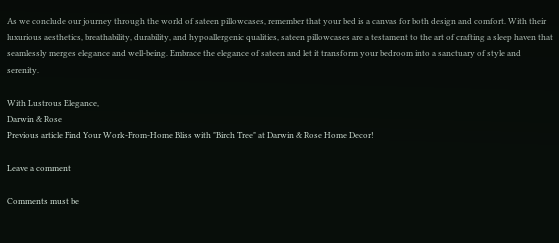As we conclude our journey through the world of sateen pillowcases, remember that your bed is a canvas for both design and comfort. With their luxurious aesthetics, breathability, durability, and hypoallergenic qualities, sateen pillowcases are a testament to the art of crafting a sleep haven that seamlessly merges elegance and well-being. Embrace the elegance of sateen and let it transform your bedroom into a sanctuary of style and serenity.

With Lustrous Elegance,
Darwin & Rose
Previous article Find Your Work-From-Home Bliss with "Birch Tree" at Darwin & Rose Home Decor!

Leave a comment

Comments must be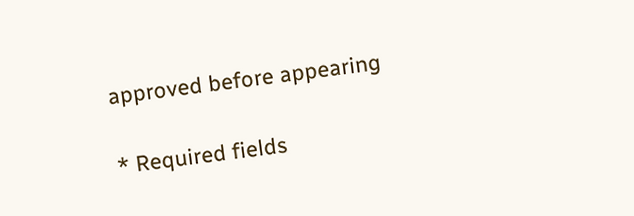approved before appearing

* Required fields